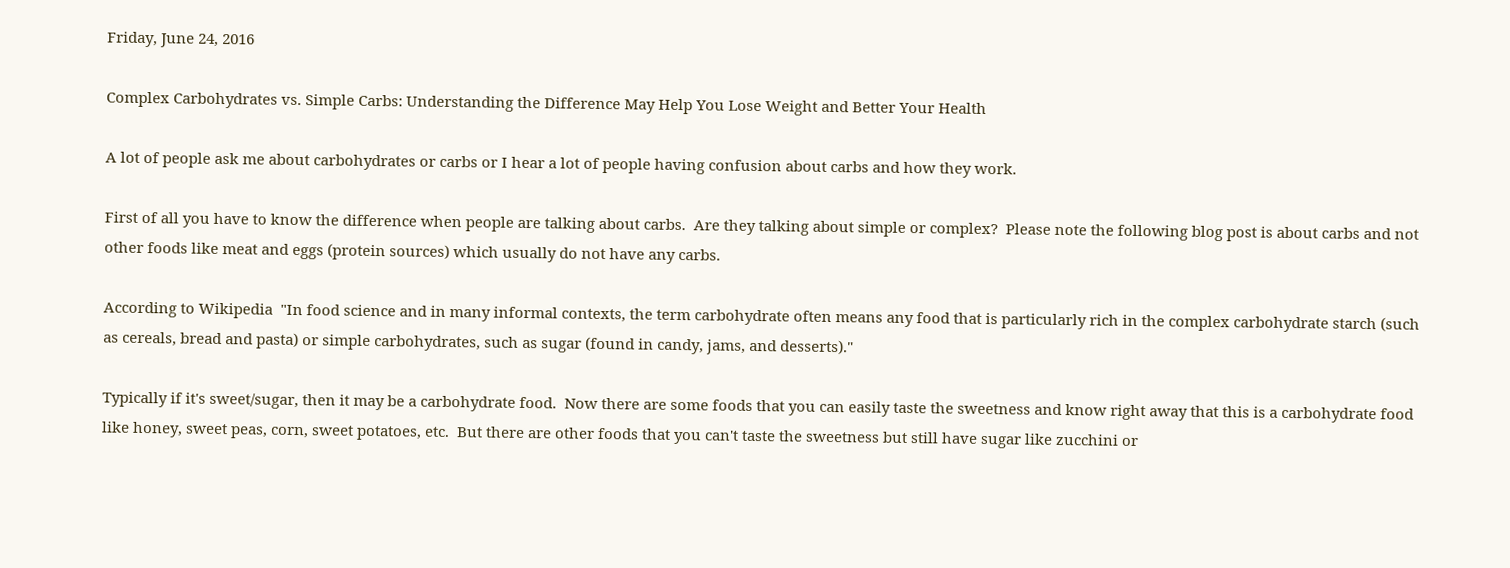Friday, June 24, 2016

Complex Carbohydrates vs. Simple Carbs: Understanding the Difference May Help You Lose Weight and Better Your Health

A lot of people ask me about carbohydrates or carbs or I hear a lot of people having confusion about carbs and how they work.

First of all you have to know the difference when people are talking about carbs.  Are they talking about simple or complex?  Please note the following blog post is about carbs and not other foods like meat and eggs (protein sources) which usually do not have any carbs.

According to Wikipedia  "In food science and in many informal contexts, the term carbohydrate often means any food that is particularly rich in the complex carbohydrate starch (such as cereals, bread and pasta) or simple carbohydrates, such as sugar (found in candy, jams, and desserts)."

Typically if it's sweet/sugar, then it may be a carbohydrate food.  Now there are some foods that you can easily taste the sweetness and know right away that this is a carbohydrate food like honey, sweet peas, corn, sweet potatoes, etc.  But there are other foods that you can't taste the sweetness but still have sugar like zucchini or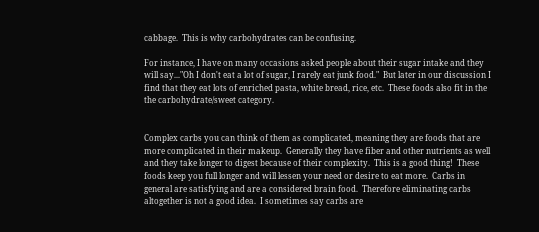cabbage.  This is why carbohydrates can be confusing.

For instance, I have on many occasions asked people about their sugar intake and they will say..."Oh I don't eat a lot of sugar, I rarely eat junk food."  But later in our discussion I find that they eat lots of enriched pasta, white bread, rice, etc.  These foods also fit in the the carbohydrate/sweet category.


Complex carbs you can think of them as complicated, meaning they are foods that are more complicated in their makeup.  Generally they have fiber and other nutrients as well and they take longer to digest because of their complexity.  This is a good thing!  These foods keep you full longer and will lessen your need or desire to eat more.  Carbs in general are satisfying and are a considered brain food.  Therefore eliminating carbs altogether is not a good idea.  I sometimes say carbs are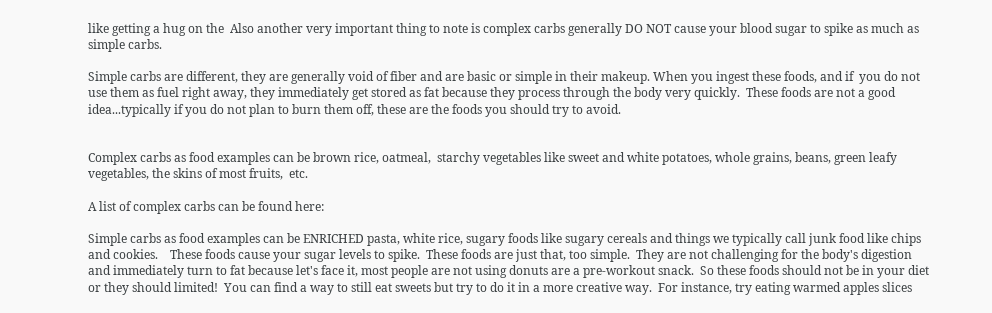like getting a hug on the  Also another very important thing to note is complex carbs generally DO NOT cause your blood sugar to spike as much as simple carbs.

Simple carbs are different, they are generally void of fiber and are basic or simple in their makeup. When you ingest these foods, and if  you do not use them as fuel right away, they immediately get stored as fat because they process through the body very quickly.  These foods are not a good idea...typically if you do not plan to burn them off, these are the foods you should try to avoid.


Complex carbs as food examples can be brown rice, oatmeal,  starchy vegetables like sweet and white potatoes, whole grains, beans, green leafy vegetables, the skins of most fruits,  etc.

A list of complex carbs can be found here:

Simple carbs as food examples can be ENRICHED pasta, white rice, sugary foods like sugary cereals and things we typically call junk food like chips and cookies.    These foods cause your sugar levels to spike.  These foods are just that, too simple.  They are not challenging for the body's digestion and immediately turn to fat because let's face it, most people are not using donuts are a pre-workout snack.  So these foods should not be in your diet or they should limited!  You can find a way to still eat sweets but try to do it in a more creative way.  For instance, try eating warmed apples slices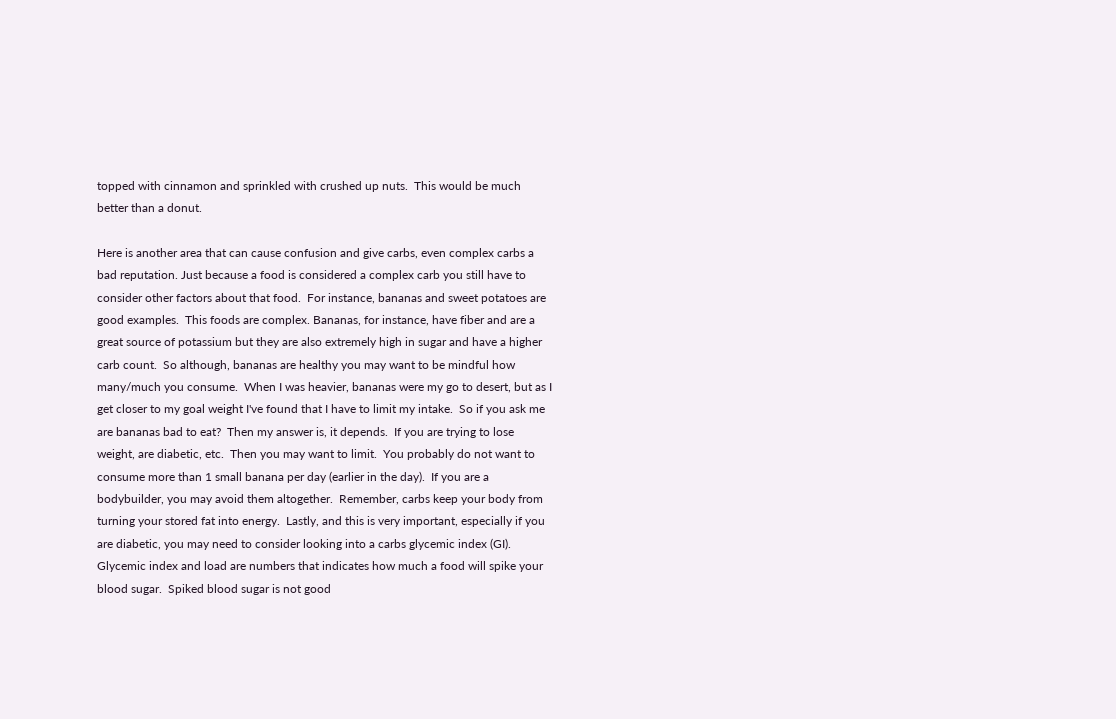topped with cinnamon and sprinkled with crushed up nuts.  This would be much better than a donut.

Here is another area that can cause confusion and give carbs, even complex carbs a bad reputation. Just because a food is considered a complex carb you still have to consider other factors about that food.  For instance, bananas and sweet potatoes are good examples.  This foods are complex. Bananas, for instance, have fiber and are a great source of potassium but they are also extremely high in sugar and have a higher carb count.  So although, bananas are healthy you may want to be mindful how many/much you consume.  When I was heavier, bananas were my go to desert, but as I get closer to my goal weight I've found that I have to limit my intake.  So if you ask me are bananas bad to eat?  Then my answer is, it depends.  If you are trying to lose weight, are diabetic, etc.  Then you may want to limit.  You probably do not want to consume more than 1 small banana per day (earlier in the day).  If you are a bodybuilder, you may avoid them altogether.  Remember, carbs keep your body from turning your stored fat into energy.  Lastly, and this is very important, especially if you are diabetic, you may need to consider looking into a carbs glycemic index (GI).  Glycemic index and load are numbers that indicates how much a food will spike your blood sugar.  Spiked blood sugar is not good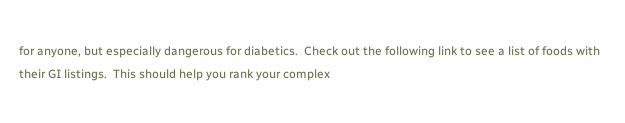for anyone, but especially dangerous for diabetics.  Check out the following link to see a list of foods with their GI listings.  This should help you rank your complex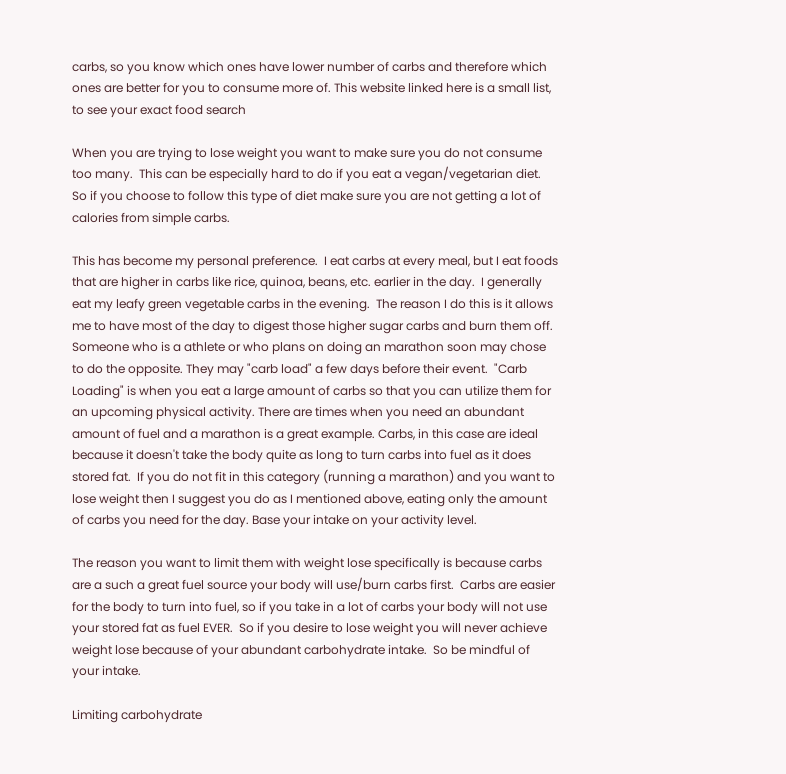carbs, so you know which ones have lower number of carbs and therefore which ones are better for you to consume more of. This website linked here is a small list, to see your exact food search

When you are trying to lose weight you want to make sure you do not consume too many.  This can be especially hard to do if you eat a vegan/vegetarian diet.  So if you choose to follow this type of diet make sure you are not getting a lot of calories from simple carbs.

This has become my personal preference.  I eat carbs at every meal, but I eat foods that are higher in carbs like rice, quinoa, beans, etc. earlier in the day.  I generally eat my leafy green vegetable carbs in the evening.  The reason I do this is it allows me to have most of the day to digest those higher sugar carbs and burn them off.  Someone who is a athlete or who plans on doing an marathon soon may chose to do the opposite. They may "carb load" a few days before their event.  "Carb Loading" is when you eat a large amount of carbs so that you can utilize them for an upcoming physical activity. There are times when you need an abundant amount of fuel and a marathon is a great example. Carbs, in this case are ideal because it doesn't take the body quite as long to turn carbs into fuel as it does stored fat.  If you do not fit in this category (running a marathon) and you want to lose weight then I suggest you do as I mentioned above, eating only the amount of carbs you need for the day. Base your intake on your activity level.

The reason you want to limit them with weight lose specifically is because carbs are a such a great fuel source your body will use/burn carbs first.  Carbs are easier for the body to turn into fuel, so if you take in a lot of carbs your body will not use your stored fat as fuel EVER.  So if you desire to lose weight you will never achieve weight lose because of your abundant carbohydrate intake.  So be mindful of your intake.

Limiting carbohydrate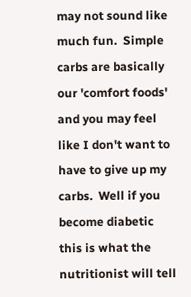may not sound like much fun.  Simple carbs are basically our 'comfort foods' and you may feel like I don't want to have to give up my carbs.  Well if you become diabetic this is what the nutritionist will tell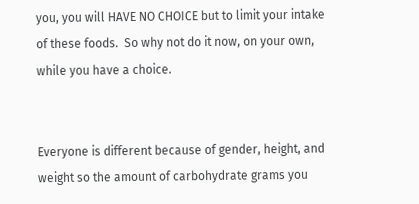you, you will HAVE NO CHOICE but to limit your intake of these foods.  So why not do it now, on your own, while you have a choice.


Everyone is different because of gender, height, and weight so the amount of carbohydrate grams you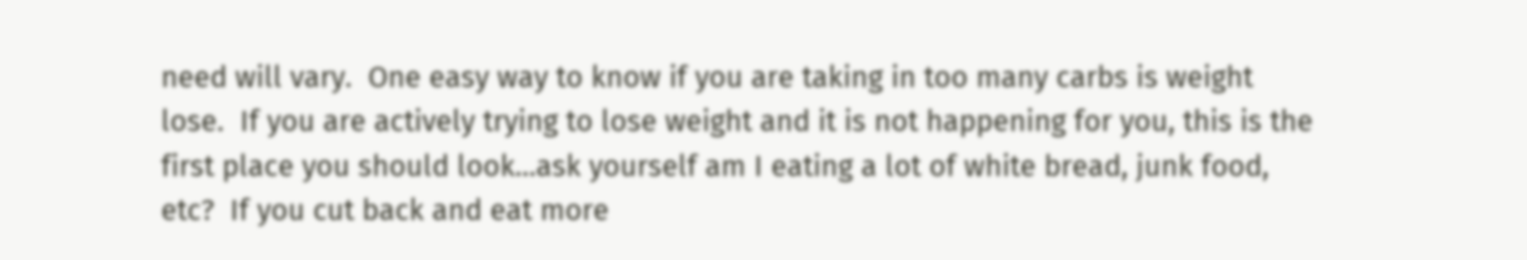need will vary.  One easy way to know if you are taking in too many carbs is weight lose.  If you are actively trying to lose weight and it is not happening for you, this is the first place you should look...ask yourself am I eating a lot of white bread, junk food, etc?  If you cut back and eat more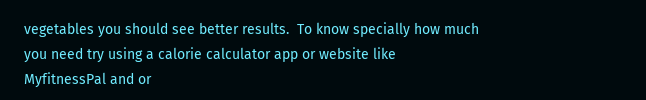vegetables you should see better results.  To know specially how much you need try using a calorie calculator app or website like MyfitnessPal and or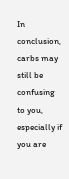In conclusion, carbs may still be confusing to you, especially if you are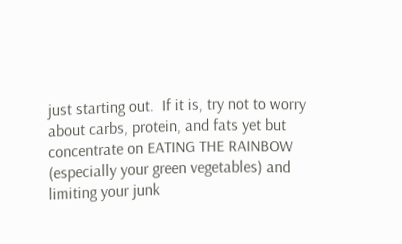just starting out.  If it is, try not to worry about carbs, protein, and fats yet but concentrate on EATING THE RAINBOW (especially your green vegetables) and limiting your junk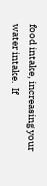food intake, increasing your water intake.  If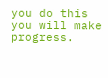you do this you will make progress.